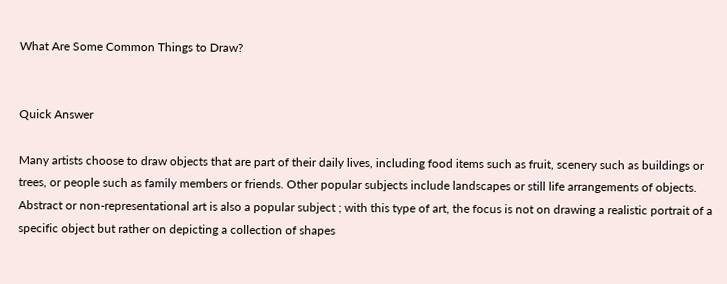What Are Some Common Things to Draw?


Quick Answer

Many artists choose to draw objects that are part of their daily lives, including food items such as fruit, scenery such as buildings or trees, or people such as family members or friends. Other popular subjects include landscapes or still life arrangements of objects. Abstract or non-representational art is also a popular subject ; with this type of art, the focus is not on drawing a realistic portrait of a specific object but rather on depicting a collection of shapes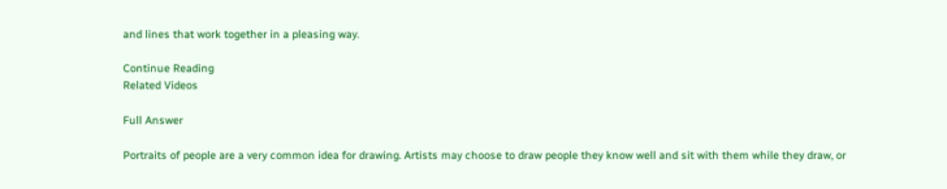and lines that work together in a pleasing way.

Continue Reading
Related Videos

Full Answer

Portraits of people are a very common idea for drawing. Artists may choose to draw people they know well and sit with them while they draw, or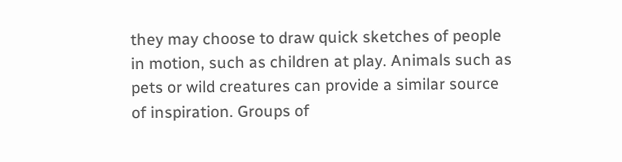they may choose to draw quick sketches of people in motion, such as children at play. Animals such as pets or wild creatures can provide a similar source of inspiration. Groups of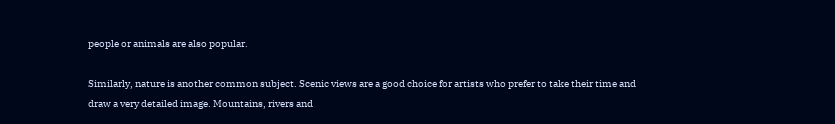people or animals are also popular.

Similarly, nature is another common subject. Scenic views are a good choice for artists who prefer to take their time and draw a very detailed image. Mountains, rivers and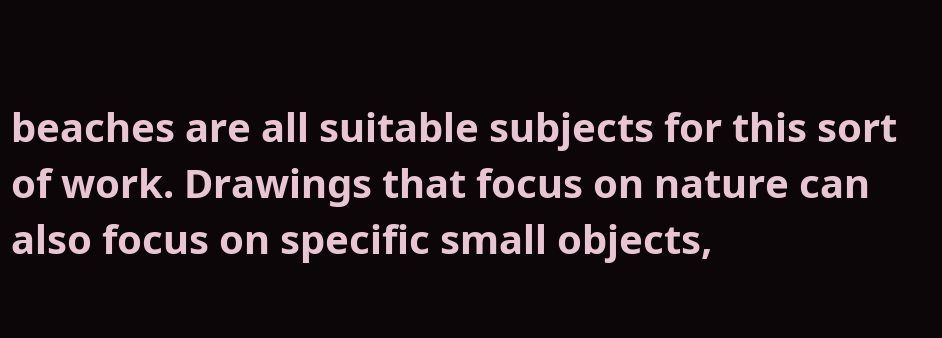beaches are all suitable subjects for this sort of work. Drawings that focus on nature can also focus on specific small objects,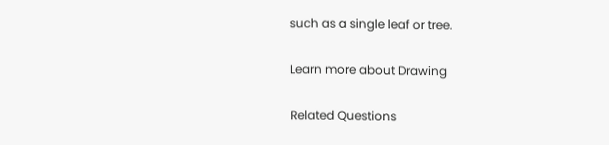such as a single leaf or tree.

Learn more about Drawing

Related Questions